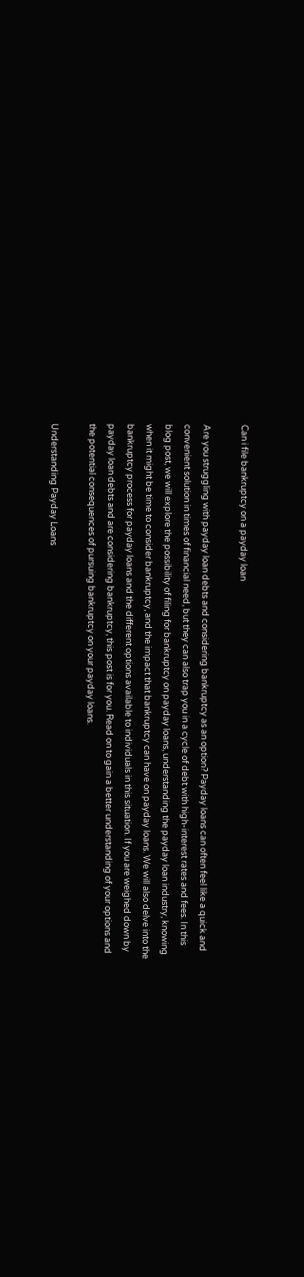Can i file bankruptcy on a payday loan

Are you struggling with payday loan debts and considering bankruptcy as an option? Payday loans can often feel like a quick and convenient solution in times of financial need, but they can also trap you in a cycle of debt with high-interest rates and fees. In this blog post, we will explore the possibility of filing for bankruptcy on payday loans, understanding the payday loan industry, knowing when it might be time to consider bankruptcy, and the impact that bankruptcy can have on payday loans. We will also delve into the bankruptcy process for payday loans and the different options available to individuals in this situation. If you are weighed down by payday loan debts and are considering bankruptcy, this post is for you. Read on to gain a better understanding of your options and the potential consequences of pursuing bankruptcy on your payday loans.

Understanding Payday Loans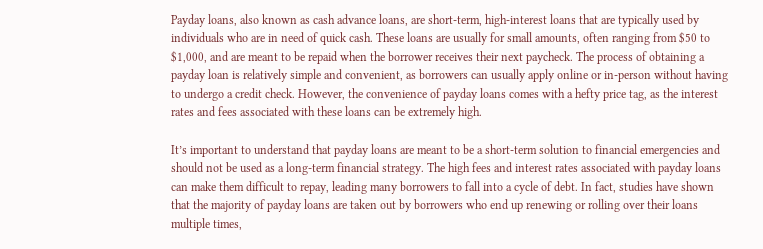Payday loans, also known as cash advance loans, are short-term, high-interest loans that are typically used by individuals who are in need of quick cash. These loans are usually for small amounts, often ranging from $50 to $1,000, and are meant to be repaid when the borrower receives their next paycheck. The process of obtaining a payday loan is relatively simple and convenient, as borrowers can usually apply online or in-person without having to undergo a credit check. However, the convenience of payday loans comes with a hefty price tag, as the interest rates and fees associated with these loans can be extremely high.

It’s important to understand that payday loans are meant to be a short-term solution to financial emergencies and should not be used as a long-term financial strategy. The high fees and interest rates associated with payday loans can make them difficult to repay, leading many borrowers to fall into a cycle of debt. In fact, studies have shown that the majority of payday loans are taken out by borrowers who end up renewing or rolling over their loans multiple times,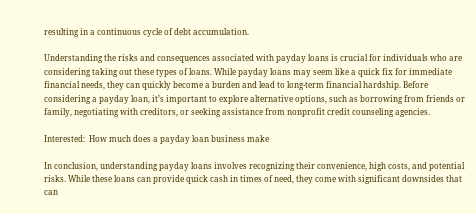resulting in a continuous cycle of debt accumulation.

Understanding the risks and consequences associated with payday loans is crucial for individuals who are considering taking out these types of loans. While payday loans may seem like a quick fix for immediate financial needs, they can quickly become a burden and lead to long-term financial hardship. Before considering a payday loan, it’s important to explore alternative options, such as borrowing from friends or family, negotiating with creditors, or seeking assistance from nonprofit credit counseling agencies.

Interested:  How much does a payday loan business make

In conclusion, understanding payday loans involves recognizing their convenience, high costs, and potential risks. While these loans can provide quick cash in times of need, they come with significant downsides that can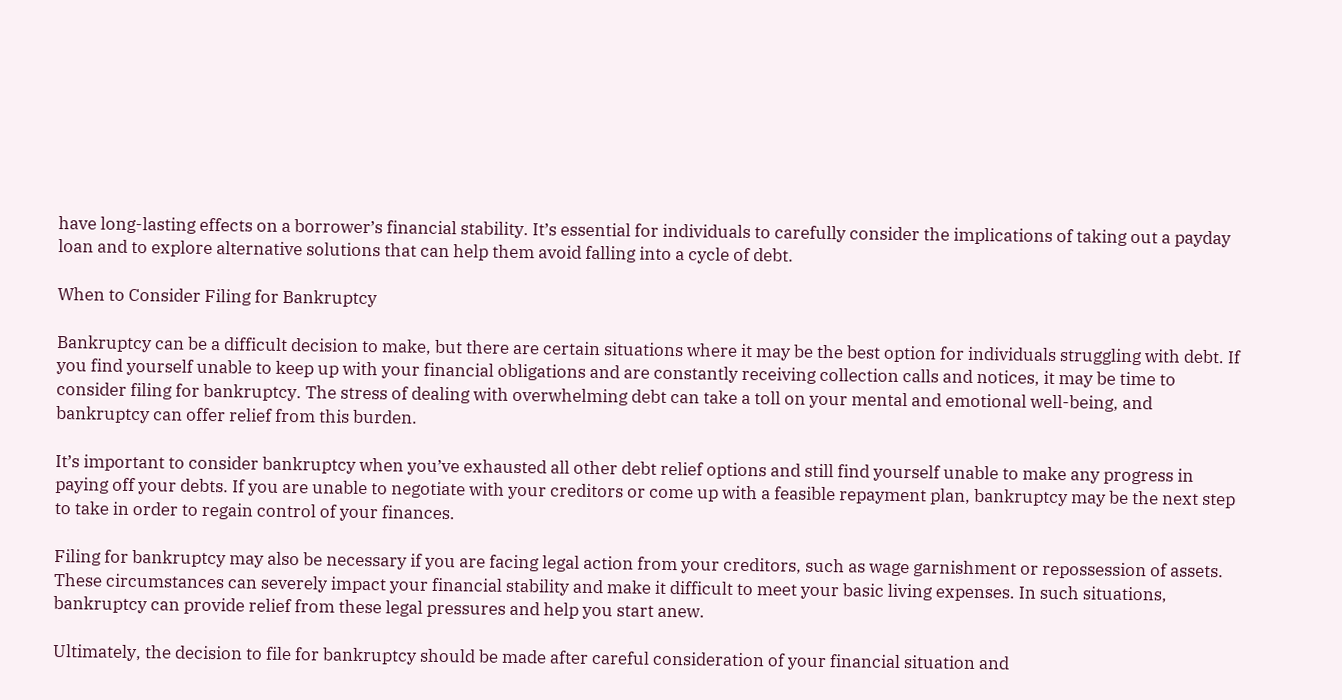have long-lasting effects on a borrower’s financial stability. It’s essential for individuals to carefully consider the implications of taking out a payday loan and to explore alternative solutions that can help them avoid falling into a cycle of debt.

When to Consider Filing for Bankruptcy

Bankruptcy can be a difficult decision to make, but there are certain situations where it may be the best option for individuals struggling with debt. If you find yourself unable to keep up with your financial obligations and are constantly receiving collection calls and notices, it may be time to consider filing for bankruptcy. The stress of dealing with overwhelming debt can take a toll on your mental and emotional well-being, and bankruptcy can offer relief from this burden.

It’s important to consider bankruptcy when you’ve exhausted all other debt relief options and still find yourself unable to make any progress in paying off your debts. If you are unable to negotiate with your creditors or come up with a feasible repayment plan, bankruptcy may be the next step to take in order to regain control of your finances.

Filing for bankruptcy may also be necessary if you are facing legal action from your creditors, such as wage garnishment or repossession of assets. These circumstances can severely impact your financial stability and make it difficult to meet your basic living expenses. In such situations, bankruptcy can provide relief from these legal pressures and help you start anew.

Ultimately, the decision to file for bankruptcy should be made after careful consideration of your financial situation and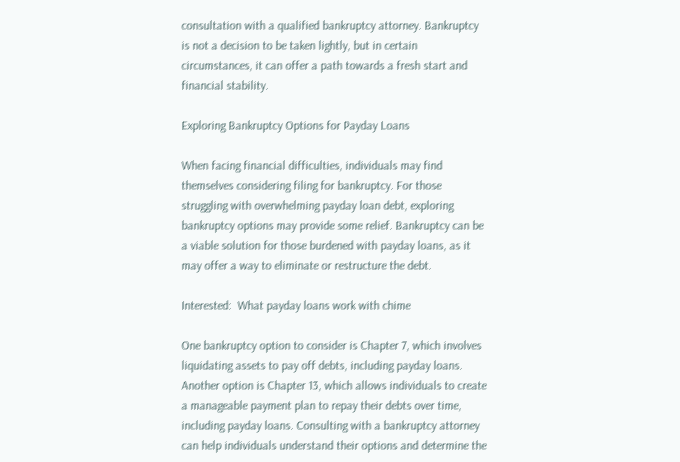consultation with a qualified bankruptcy attorney. Bankruptcy is not a decision to be taken lightly, but in certain circumstances, it can offer a path towards a fresh start and financial stability.

Exploring Bankruptcy Options for Payday Loans

When facing financial difficulties, individuals may find themselves considering filing for bankruptcy. For those struggling with overwhelming payday loan debt, exploring bankruptcy options may provide some relief. Bankruptcy can be a viable solution for those burdened with payday loans, as it may offer a way to eliminate or restructure the debt.

Interested:  What payday loans work with chime

One bankruptcy option to consider is Chapter 7, which involves liquidating assets to pay off debts, including payday loans. Another option is Chapter 13, which allows individuals to create a manageable payment plan to repay their debts over time, including payday loans. Consulting with a bankruptcy attorney can help individuals understand their options and determine the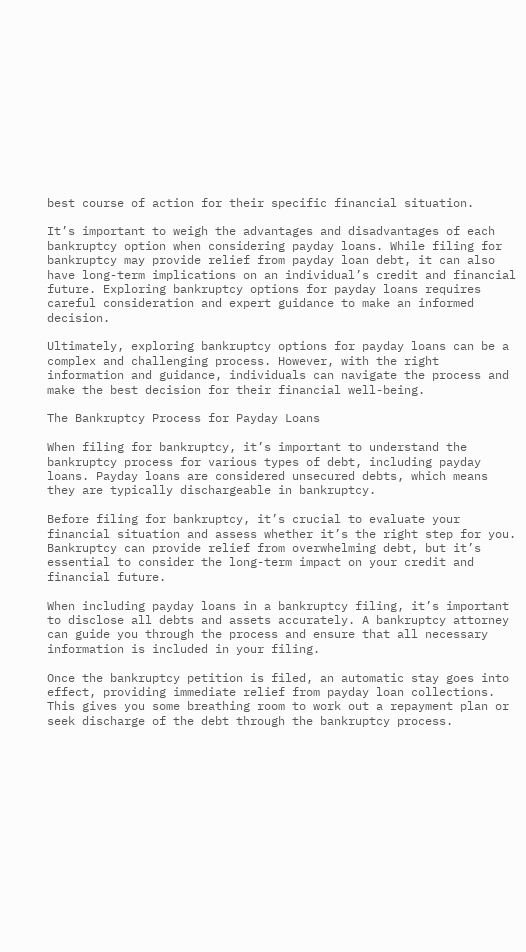best course of action for their specific financial situation.

It’s important to weigh the advantages and disadvantages of each bankruptcy option when considering payday loans. While filing for bankruptcy may provide relief from payday loan debt, it can also have long-term implications on an individual’s credit and financial future. Exploring bankruptcy options for payday loans requires careful consideration and expert guidance to make an informed decision.

Ultimately, exploring bankruptcy options for payday loans can be a complex and challenging process. However, with the right information and guidance, individuals can navigate the process and make the best decision for their financial well-being.

The Bankruptcy Process for Payday Loans

When filing for bankruptcy, it’s important to understand the bankruptcy process for various types of debt, including payday loans. Payday loans are considered unsecured debts, which means they are typically dischargeable in bankruptcy.

Before filing for bankruptcy, it’s crucial to evaluate your financial situation and assess whether it’s the right step for you. Bankruptcy can provide relief from overwhelming debt, but it’s essential to consider the long-term impact on your credit and financial future.

When including payday loans in a bankruptcy filing, it’s important to disclose all debts and assets accurately. A bankruptcy attorney can guide you through the process and ensure that all necessary information is included in your filing.

Once the bankruptcy petition is filed, an automatic stay goes into effect, providing immediate relief from payday loan collections. This gives you some breathing room to work out a repayment plan or seek discharge of the debt through the bankruptcy process.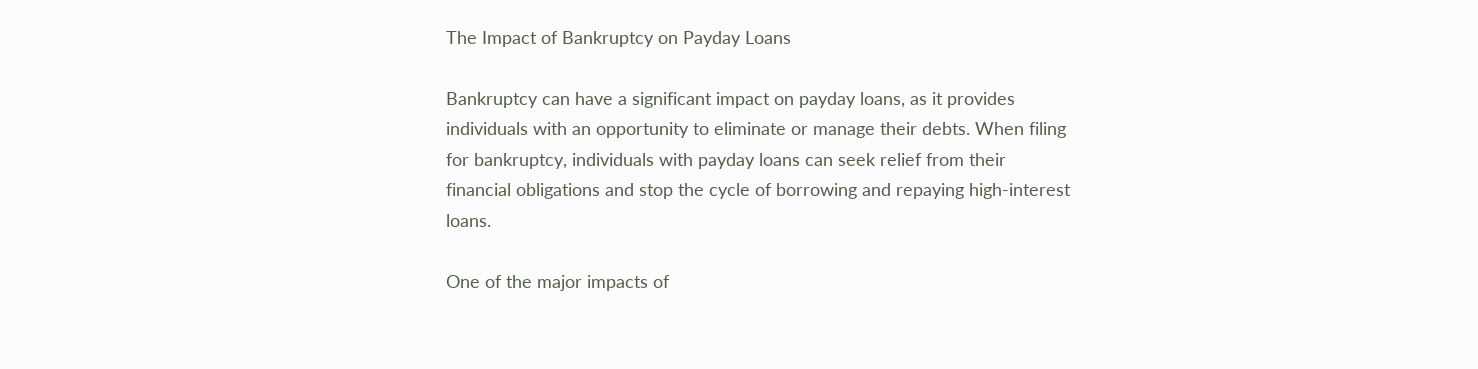The Impact of Bankruptcy on Payday Loans

Bankruptcy can have a significant impact on payday loans, as it provides individuals with an opportunity to eliminate or manage their debts. When filing for bankruptcy, individuals with payday loans can seek relief from their financial obligations and stop the cycle of borrowing and repaying high-interest loans.

One of the major impacts of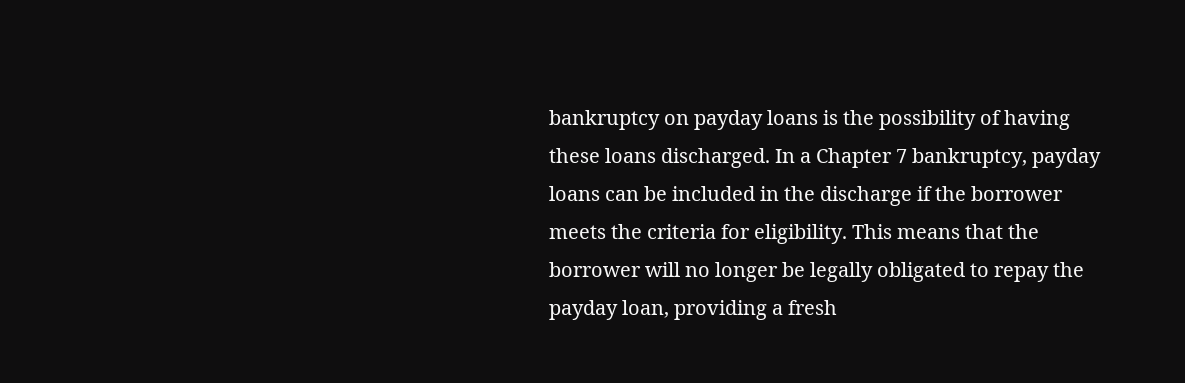bankruptcy on payday loans is the possibility of having these loans discharged. In a Chapter 7 bankruptcy, payday loans can be included in the discharge if the borrower meets the criteria for eligibility. This means that the borrower will no longer be legally obligated to repay the payday loan, providing a fresh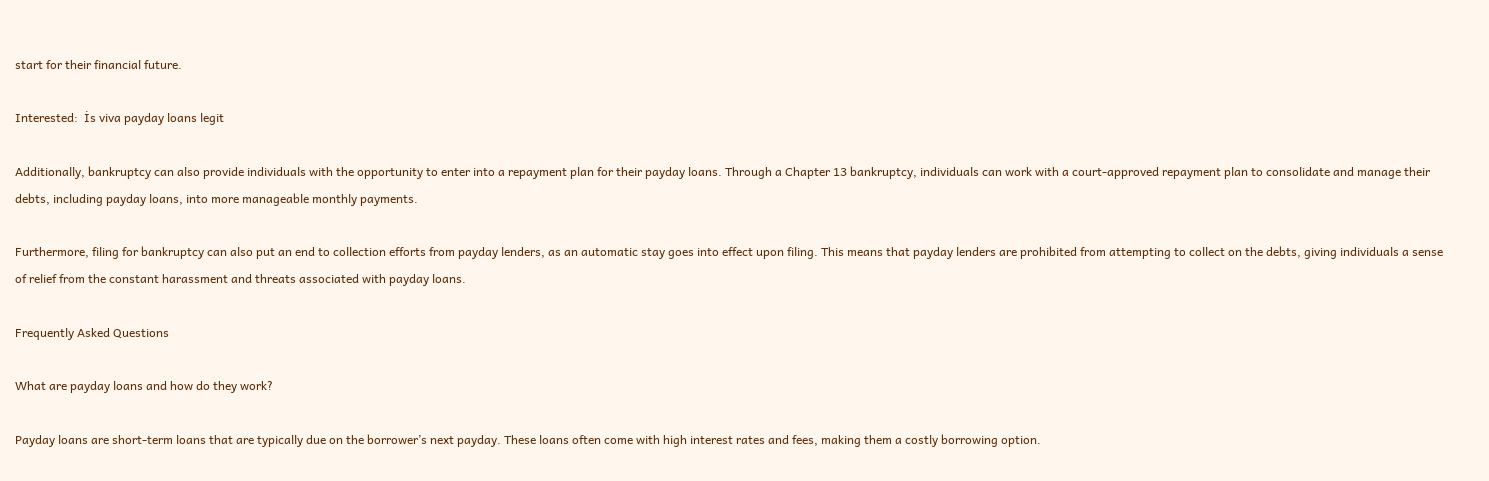start for their financial future.

Interested:  İs viva payday loans legit

Additionally, bankruptcy can also provide individuals with the opportunity to enter into a repayment plan for their payday loans. Through a Chapter 13 bankruptcy, individuals can work with a court-approved repayment plan to consolidate and manage their debts, including payday loans, into more manageable monthly payments.

Furthermore, filing for bankruptcy can also put an end to collection efforts from payday lenders, as an automatic stay goes into effect upon filing. This means that payday lenders are prohibited from attempting to collect on the debts, giving individuals a sense of relief from the constant harassment and threats associated with payday loans.

Frequently Asked Questions

What are payday loans and how do they work?

Payday loans are short-term loans that are typically due on the borrower’s next payday. These loans often come with high interest rates and fees, making them a costly borrowing option.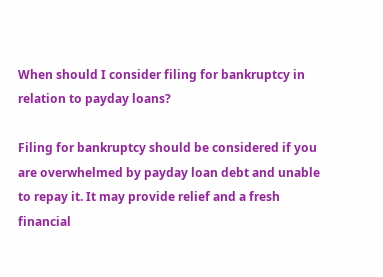When should I consider filing for bankruptcy in relation to payday loans?

Filing for bankruptcy should be considered if you are overwhelmed by payday loan debt and unable to repay it. It may provide relief and a fresh financial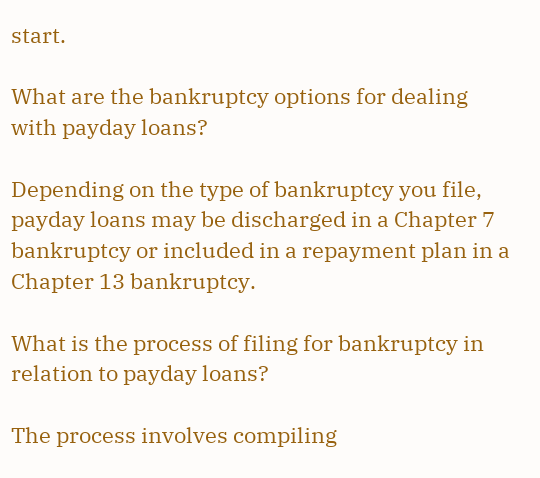start.

What are the bankruptcy options for dealing with payday loans?

Depending on the type of bankruptcy you file, payday loans may be discharged in a Chapter 7 bankruptcy or included in a repayment plan in a Chapter 13 bankruptcy.

What is the process of filing for bankruptcy in relation to payday loans?

The process involves compiling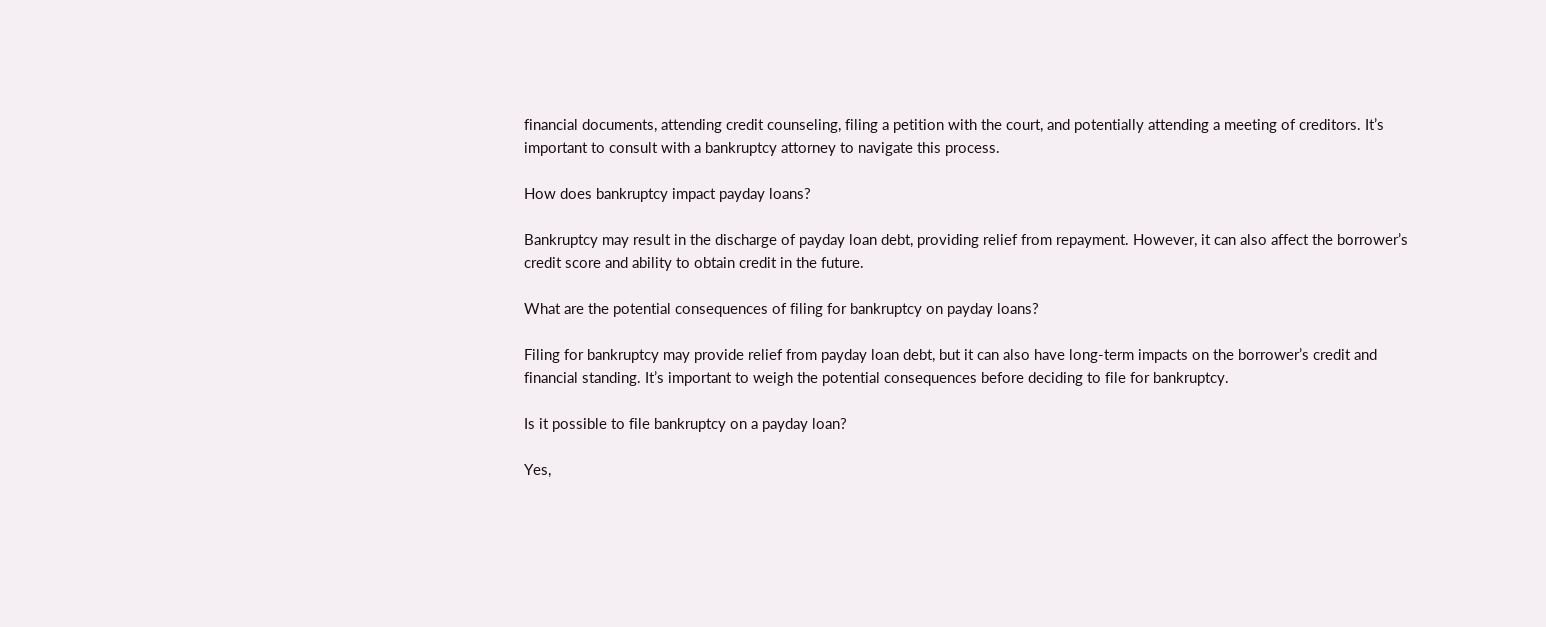financial documents, attending credit counseling, filing a petition with the court, and potentially attending a meeting of creditors. It’s important to consult with a bankruptcy attorney to navigate this process.

How does bankruptcy impact payday loans?

Bankruptcy may result in the discharge of payday loan debt, providing relief from repayment. However, it can also affect the borrower’s credit score and ability to obtain credit in the future.

What are the potential consequences of filing for bankruptcy on payday loans?

Filing for bankruptcy may provide relief from payday loan debt, but it can also have long-term impacts on the borrower’s credit and financial standing. It’s important to weigh the potential consequences before deciding to file for bankruptcy.

Is it possible to file bankruptcy on a payday loan?

Yes,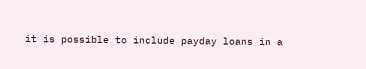it is possible to include payday loans in a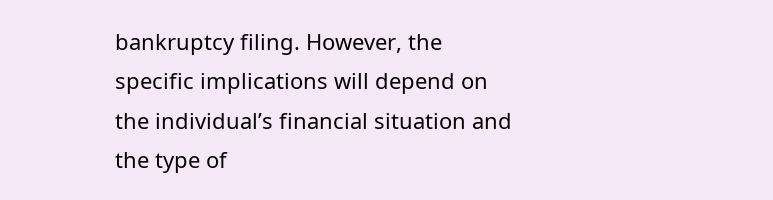bankruptcy filing. However, the specific implications will depend on the individual’s financial situation and the type of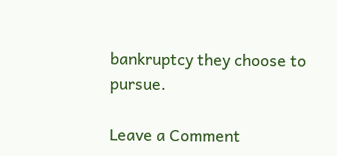bankruptcy they choose to pursue.

Leave a Comment